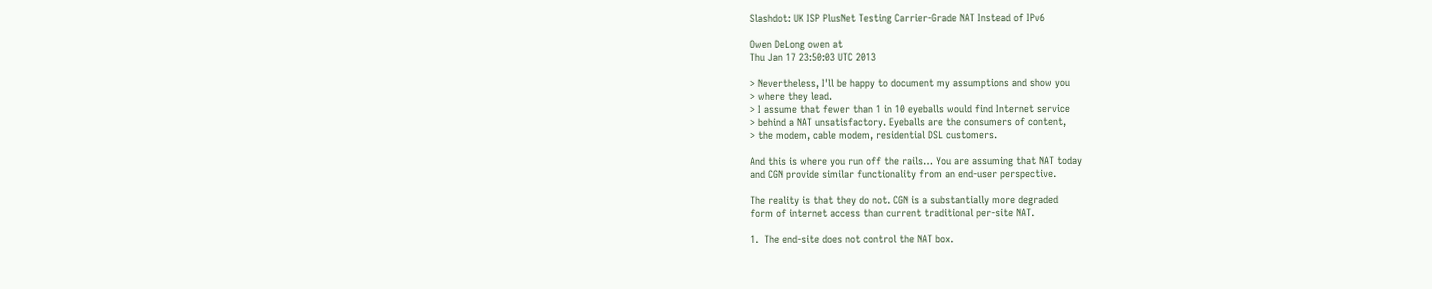Slashdot: UK ISP PlusNet Testing Carrier-Grade NAT Instead of IPv6

Owen DeLong owen at
Thu Jan 17 23:50:03 UTC 2013

> Nevertheless, I'll be happy to document my assumptions and show you
> where they lead.
> I assume that fewer than 1 in 10 eyeballs would find Internet service
> behind a NAT unsatisfactory. Eyeballs are the consumers of content,
> the modem, cable modem, residential DSL customers.

And this is where you run off the rails… You are assuming that NAT today
and CGN provide similar functionality from an end-user perspective.

The reality is that they do not. CGN is a substantially more degraded
form of internet access than current traditional per-site NAT.

1.  The end-site does not control the NAT box.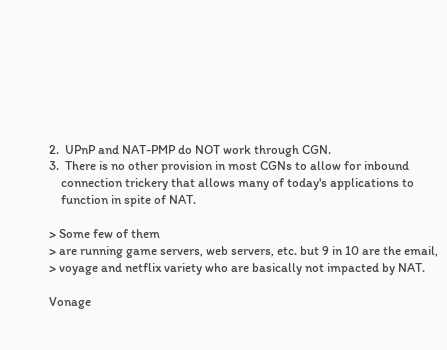2.  UPnP and NAT-PMP do NOT work through CGN.
3.  There is no other provision in most CGNs to allow for inbound
    connection trickery that allows many of today's applications to
    function in spite of NAT.

> Some few of them
> are running game servers, web servers, etc. but 9 in 10 are the email,
> voyage and netflix variety who are basically not impacted by NAT.

Vonage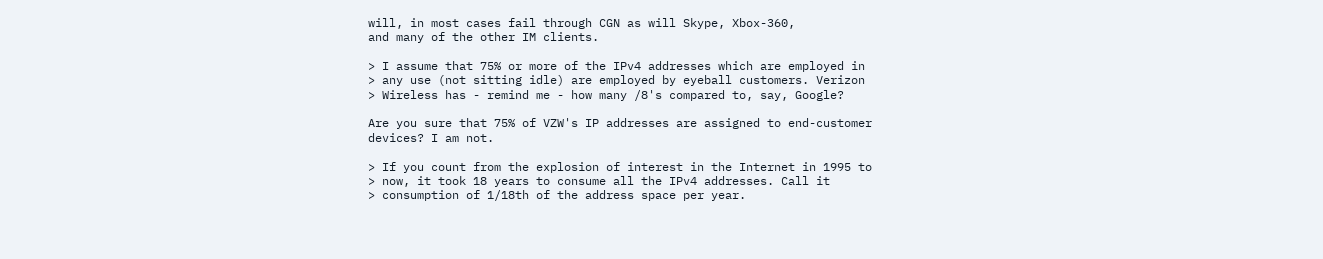will, in most cases fail through CGN as will Skype, Xbox-360,
and many of the other IM clients.

> I assume that 75% or more of the IPv4 addresses which are employed in
> any use (not sitting idle) are employed by eyeball customers. Verizon
> Wireless has - remind me - how many /8's compared to, say, Google?

Are you sure that 75% of VZW's IP addresses are assigned to end-customer
devices? I am not.

> If you count from the explosion of interest in the Internet in 1995 to
> now, it took 18 years to consume all the IPv4 addresses. Call it
> consumption of 1/18th of the address space per year.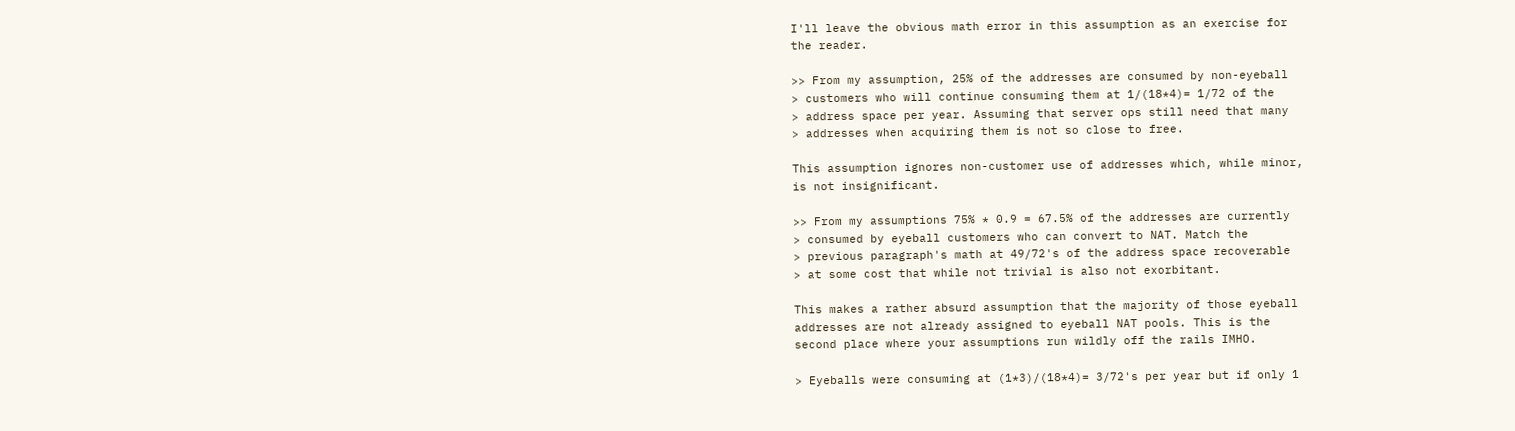I'll leave the obvious math error in this assumption as an exercise for
the reader.

>> From my assumption, 25% of the addresses are consumed by non-eyeball
> customers who will continue consuming them at 1/(18*4)= 1/72 of the
> address space per year. Assuming that server ops still need that many
> addresses when acquiring them is not so close to free.

This assumption ignores non-customer use of addresses which, while minor,
is not insignificant.

>> From my assumptions 75% * 0.9 = 67.5% of the addresses are currently
> consumed by eyeball customers who can convert to NAT. Match the
> previous paragraph's math at 49/72's of the address space recoverable
> at some cost that while not trivial is also not exorbitant.

This makes a rather absurd assumption that the majority of those eyeball
addresses are not already assigned to eyeball NAT pools. This is the
second place where your assumptions run wildly off the rails IMHO.

> Eyeballs were consuming at (1*3)/(18*4)= 3/72's per year but if only 1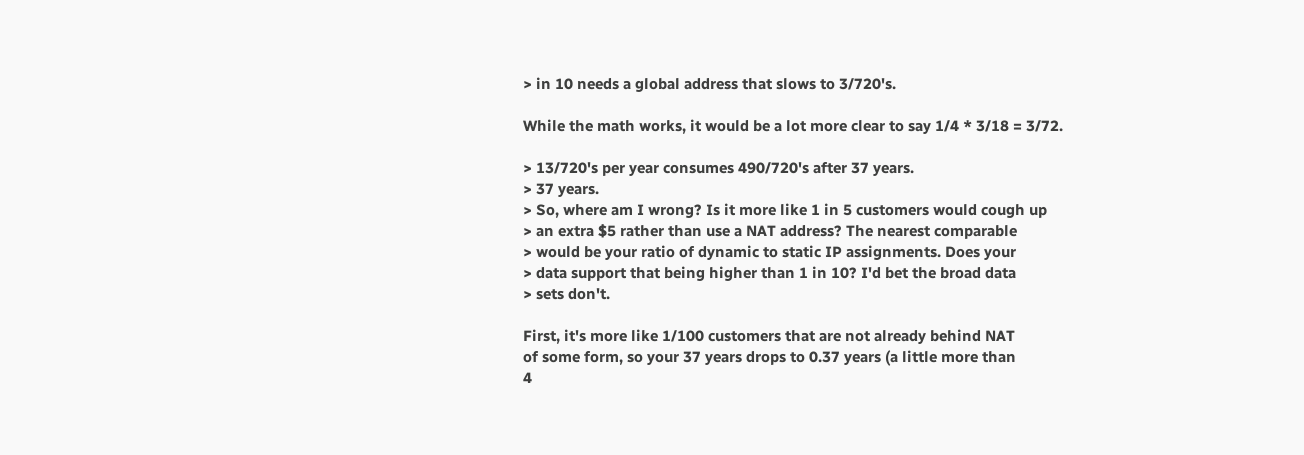> in 10 needs a global address that slows to 3/720's.

While the math works, it would be a lot more clear to say 1/4 * 3/18 = 3/72.

> 13/720's per year consumes 490/720's after 37 years.
> 37 years.
> So, where am I wrong? Is it more like 1 in 5 customers would cough up
> an extra $5 rather than use a NAT address? The nearest comparable
> would be your ratio of dynamic to static IP assignments. Does your
> data support that being higher than 1 in 10? I'd bet the broad data
> sets don't.

First, it's more like 1/100 customers that are not already behind NAT
of some form, so your 37 years drops to 0.37 years (a little more than
4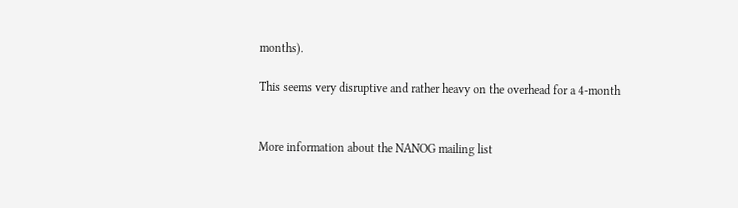months).

This seems very disruptive and rather heavy on the overhead for a 4-month


More information about the NANOG mailing list